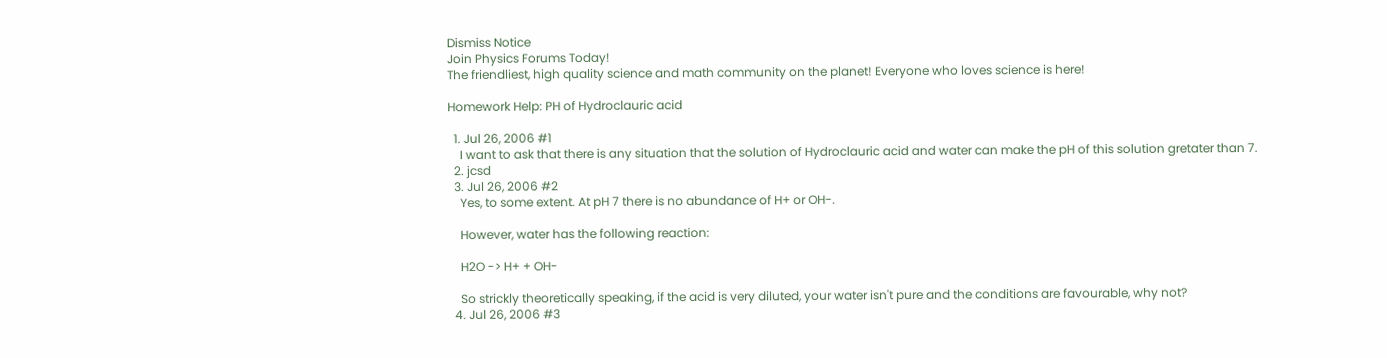Dismiss Notice
Join Physics Forums Today!
The friendliest, high quality science and math community on the planet! Everyone who loves science is here!

Homework Help: PH of Hydroclauric acid

  1. Jul 26, 2006 #1
    I want to ask that there is any situation that the solution of Hydroclauric acid and water can make the pH of this solution gretater than 7.
  2. jcsd
  3. Jul 26, 2006 #2
    Yes, to some extent. At pH 7 there is no abundance of H+ or OH-.

    However, water has the following reaction:

    H2O -> H+ + OH-

    So strickly theoretically speaking, if the acid is very diluted, your water isn't pure and the conditions are favourable, why not?
  4. Jul 26, 2006 #3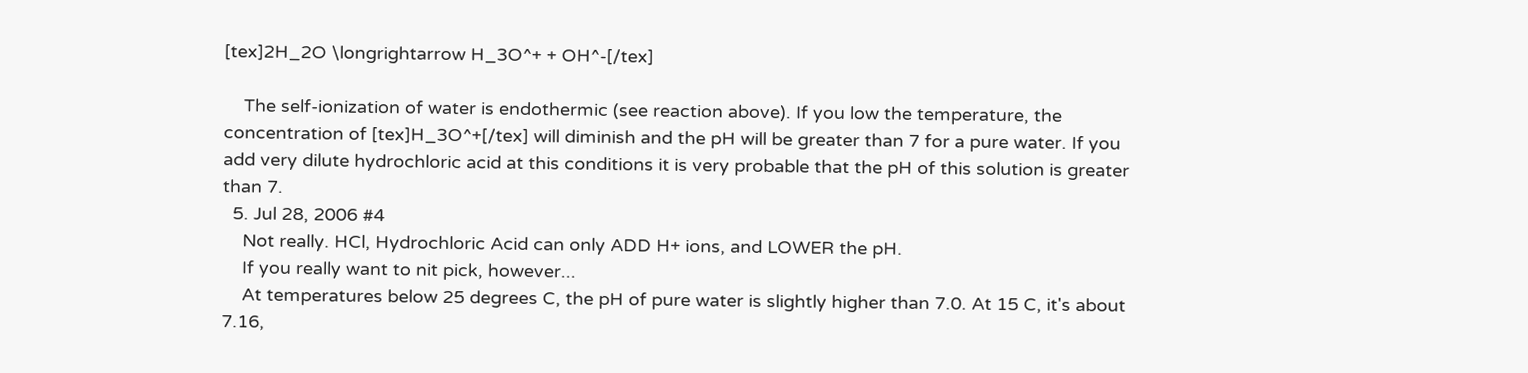[tex]2H_2O \longrightarrow H_3O^+ + OH^-[/tex]

    The self-ionization of water is endothermic (see reaction above). If you low the temperature, the concentration of [tex]H_3O^+[/tex] will diminish and the pH will be greater than 7 for a pure water. If you add very dilute hydrochloric acid at this conditions it is very probable that the pH of this solution is greater than 7.
  5. Jul 28, 2006 #4
    Not really. HCl, Hydrochloric Acid can only ADD H+ ions, and LOWER the pH.
    If you really want to nit pick, however...
    At temperatures below 25 degrees C, the pH of pure water is slightly higher than 7.0. At 15 C, it's about 7.16,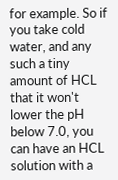for example. So if you take cold water, and any such a tiny amount of HCL that it won't lower the pH below 7.0, you can have an HCL solution with a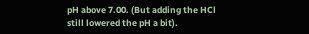pH above 7.00. (But adding the HCl still lowered the pH a bit).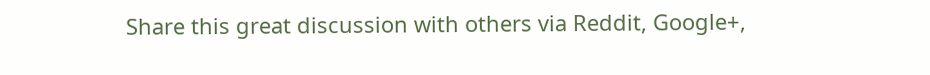Share this great discussion with others via Reddit, Google+,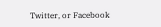Twitter, or Facebook